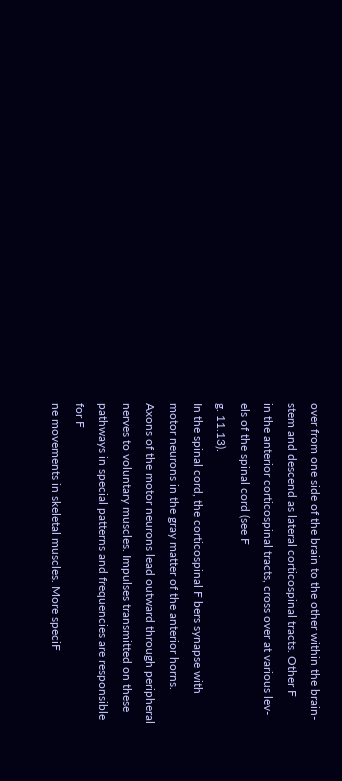over from one side of the brain to the other within the brain-
stem and descend as lateral corticospinal tracts. Other F
in the anterior corticospinal tracts, cross over at various lev-
els of the spinal cord (see F
g. 11.13).
In the spinal cord, the corticospinal F bers synapse with
motor neurons in the gray matter of the anterior horns.
Axons of the motor neurons lead outward through peripheral
nerves to voluntary muscles. Impulses transmitted on these
pathways in special patterns and frequencies are responsible
for F
ne movements in skeletal muscles. More speciF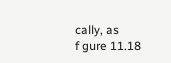cally, as
f gure 11.18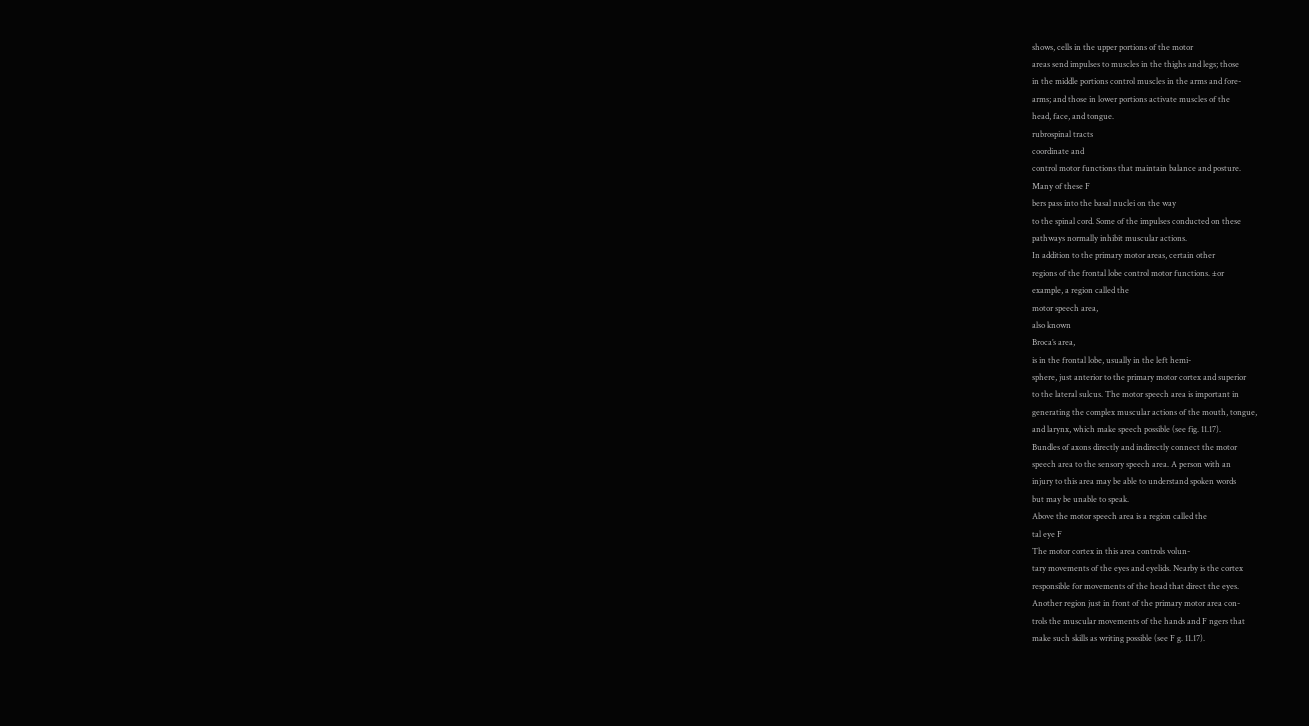shows, cells in the upper portions of the motor
areas send impulses to muscles in the thighs and legs; those
in the middle portions control muscles in the arms and fore-
arms; and those in lower portions activate muscles of the
head, face, and tongue.
rubrospinal tracts
coordinate and
control motor functions that maintain balance and posture.
Many of these F
bers pass into the basal nuclei on the way
to the spinal cord. Some of the impulses conducted on these
pathways normally inhibit muscular actions.
In addition to the primary motor areas, certain other
regions of the frontal lobe control motor functions. ±or
example, a region called the
motor speech area,
also known
Broca’s area,
is in the frontal lobe, usually in the left hemi-
sphere, just anterior to the primary motor cortex and superior
to the lateral sulcus. The motor speech area is important in
generating the complex muscular actions of the mouth, tongue,
and larynx, which make speech possible (see fig. 11.17).
Bundles of axons directly and indirectly connect the motor
speech area to the sensory speech area. A person with an
injury to this area may be able to understand spoken words
but may be unable to speak.
Above the motor speech area is a region called the
tal eye F
The motor cortex in this area controls volun-
tary movements of the eyes and eyelids. Nearby is the cortex
responsible for movements of the head that direct the eyes.
Another region just in front of the primary motor area con-
trols the muscular movements of the hands and F ngers that
make such skills as writing possible (see F g. 11.17).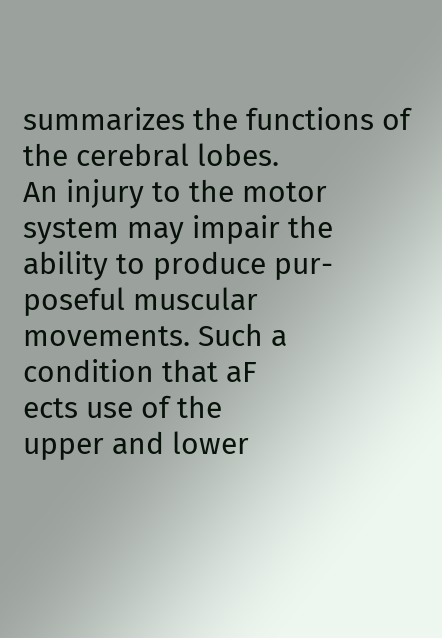summarizes the functions of the cerebral lobes.
An injury to the motor system may impair the ability to produce pur-
poseful muscular movements. Such a condition that aF
ects use of the
upper and lower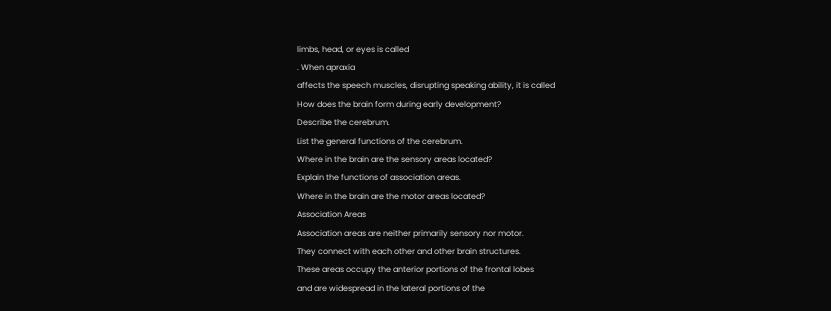limbs, head, or eyes is called
. When apraxia
affects the speech muscles, disrupting speaking ability, it is called
How does the brain form during early development?
Describe the cerebrum.
List the general functions of the cerebrum.
Where in the brain are the sensory areas located?
Explain the functions of association areas.
Where in the brain are the motor areas located?
Association Areas
Association areas are neither primarily sensory nor motor.
They connect with each other and other brain structures.
These areas occupy the anterior portions of the frontal lobes
and are widespread in the lateral portions of the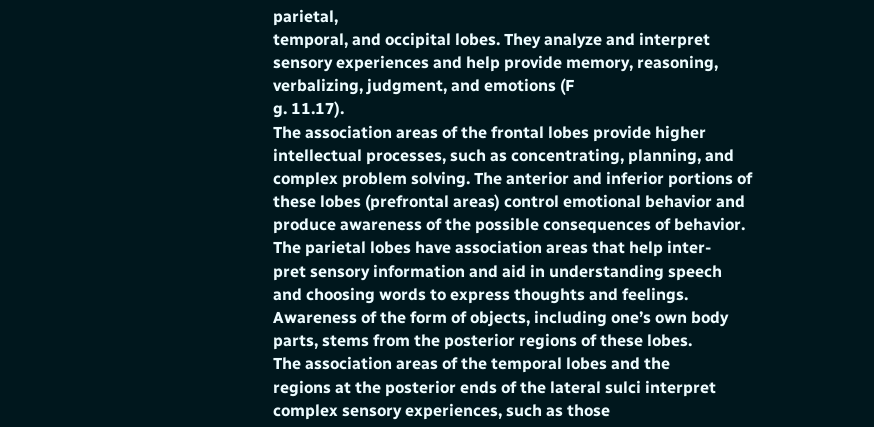parietal,
temporal, and occipital lobes. They analyze and interpret
sensory experiences and help provide memory, reasoning,
verbalizing, judgment, and emotions (F
g. 11.17).
The association areas of the frontal lobes provide higher
intellectual processes, such as concentrating, planning, and
complex problem solving. The anterior and inferior portions of
these lobes (prefrontal areas) control emotional behavior and
produce awareness of the possible consequences of behavior.
The parietal lobes have association areas that help inter-
pret sensory information and aid in understanding speech
and choosing words to express thoughts and feelings.
Awareness of the form of objects, including one’s own body
parts, stems from the posterior regions of these lobes.
The association areas of the temporal lobes and the
regions at the posterior ends of the lateral sulci interpret
complex sensory experiences, such as those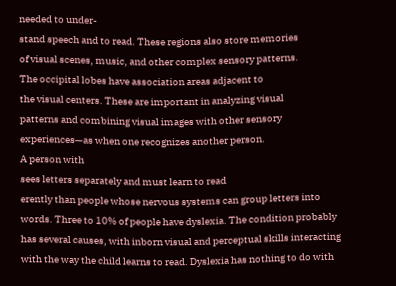needed to under-
stand speech and to read. These regions also store memories
of visual scenes, music, and other complex sensory patterns.
The occipital lobes have association areas adjacent to
the visual centers. These are important in analyzing visual
patterns and combining visual images with other sensory
experiences—as when one recognizes another person.
A person with
sees letters separately and must learn to read
erently than people whose nervous systems can group letters into
words. Three to 10% of people have dyslexia. The condition probably
has several causes, with inborn visual and perceptual skills interacting
with the way the child learns to read. Dyslexia has nothing to do with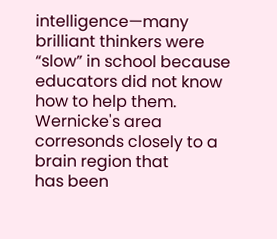intelligence—many brilliant thinkers were “slow” in school because
educators did not know how to help them.
Wernicke's area corresonds closely to a brain region that
has been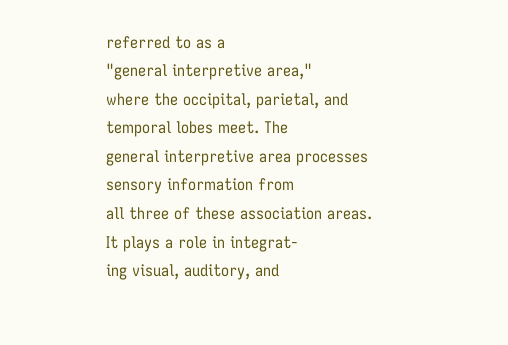referred to as a
"general interpretive area,"
where the occipital, parietal, and temporal lobes meet. The
general interpretive area processes sensory information from
all three of these association areas. It plays a role in integrat-
ing visual, auditory, and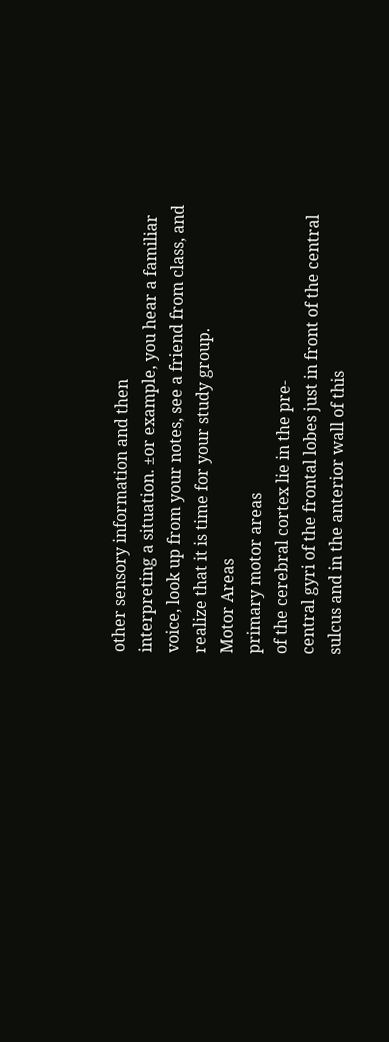other sensory information and then
interpreting a situation. ±or example, you hear a familiar
voice, look up from your notes, see a friend from class, and
realize that it is time for your study group.
Motor Areas
primary motor areas
of the cerebral cortex lie in the pre-
central gyri of the frontal lobes just in front of the central
sulcus and in the anterior wall of this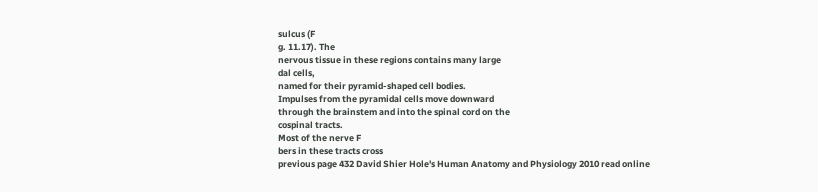sulcus (F
g. 11.17). The
nervous tissue in these regions contains many large
dal cells,
named for their pyramid-shaped cell bodies.
Impulses from the pyramidal cells move downward
through the brainstem and into the spinal cord on the
cospinal tracts.
Most of the nerve F
bers in these tracts cross
previous page 432 David Shier Hole's Human Anatomy and Physiology 2010 read online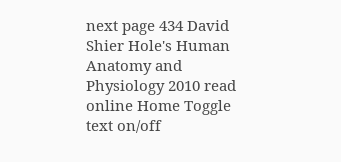next page 434 David Shier Hole's Human Anatomy and Physiology 2010 read online Home Toggle text on/off